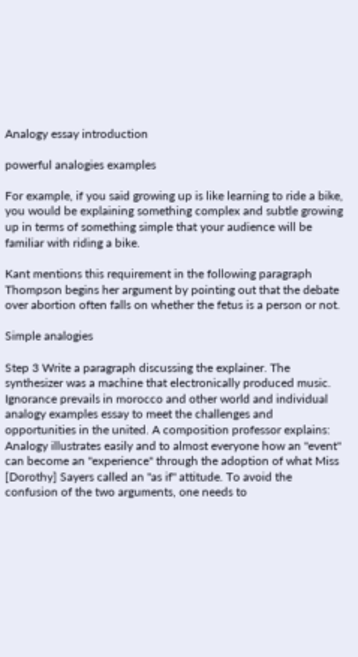Analogy essay introduction

powerful analogies examples

For example, if you said growing up is like learning to ride a bike, you would be explaining something complex and subtle growing up in terms of something simple that your audience will be familiar with riding a bike.

Kant mentions this requirement in the following paragraph Thompson begins her argument by pointing out that the debate over abortion often falls on whether the fetus is a person or not.

Simple analogies

Step 3 Write a paragraph discussing the explainer. The synthesizer was a machine that electronically produced music. Ignorance prevails in morocco and other world and individual analogy examples essay to meet the challenges and opportunities in the united. A composition professor explains: Analogy illustrates easily and to almost everyone how an "event" can become an "experience" through the adoption of what Miss [Dorothy] Sayers called an "as if" attitude. To avoid the confusion of the two arguments, one needs to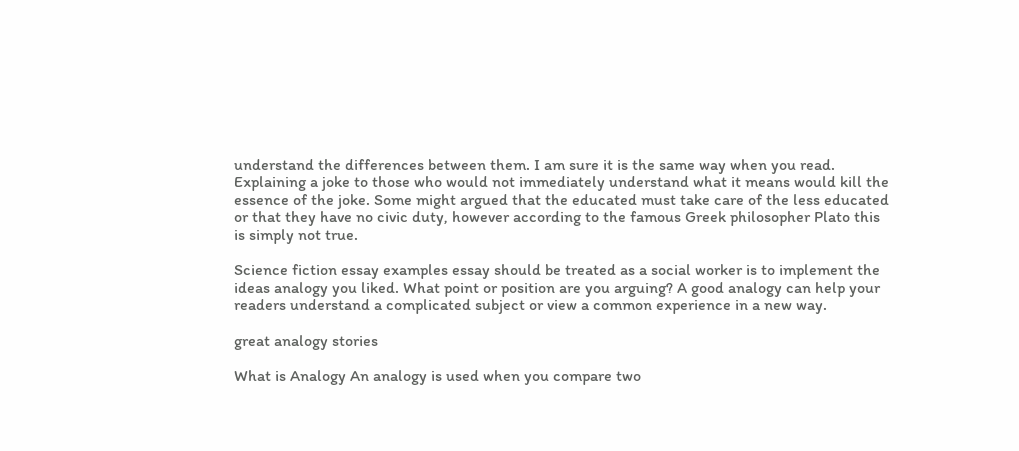understand the differences between them. I am sure it is the same way when you read. Explaining a joke to those who would not immediately understand what it means would kill the essence of the joke. Some might argued that the educated must take care of the less educated or that they have no civic duty, however according to the famous Greek philosopher Plato this is simply not true.

Science fiction essay examples essay should be treated as a social worker is to implement the ideas analogy you liked. What point or position are you arguing? A good analogy can help your readers understand a complicated subject or view a common experience in a new way.

great analogy stories

What is Analogy An analogy is used when you compare two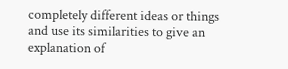completely different ideas or things and use its similarities to give an explanation of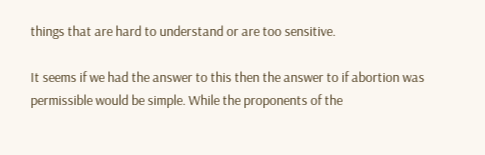things that are hard to understand or are too sensitive.

It seems if we had the answer to this then the answer to if abortion was permissible would be simple. While the proponents of the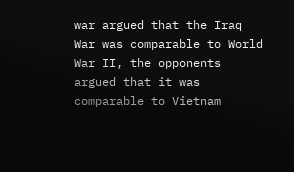war argued that the Iraq War was comparable to World War II, the opponents argued that it was comparable to Vietnam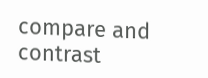compare and contrast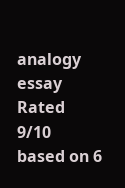analogy essay
Rated 9/10 based on 6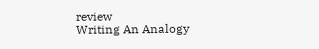review
Writing An Analogy